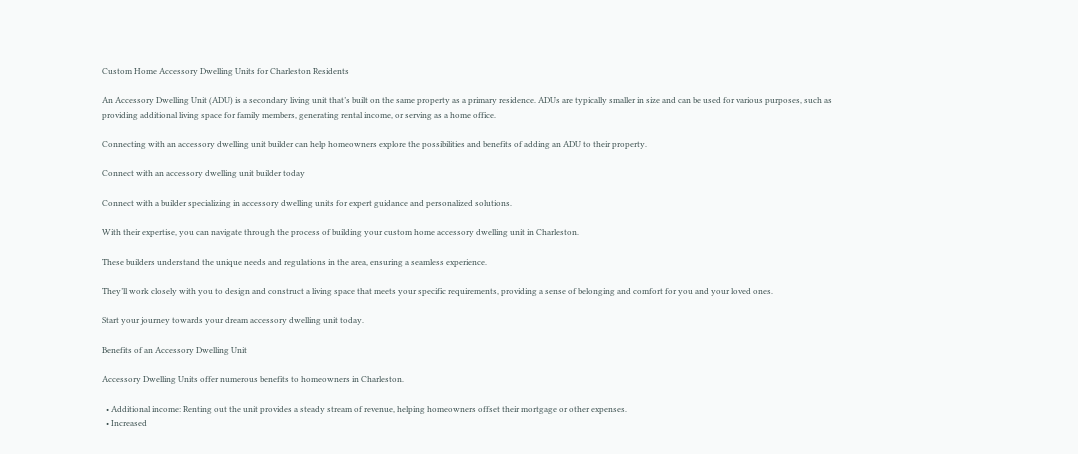Custom Home Accessory Dwelling Units for Charleston Residents

An Accessory Dwelling Unit (ADU) is a secondary living unit that’s built on the same property as a primary residence. ADUs are typically smaller in size and can be used for various purposes, such as providing additional living space for family members, generating rental income, or serving as a home office.

Connecting with an accessory dwelling unit builder can help homeowners explore the possibilities and benefits of adding an ADU to their property.

Connect with an accessory dwelling unit builder today

Connect with a builder specializing in accessory dwelling units for expert guidance and personalized solutions.

With their expertise, you can navigate through the process of building your custom home accessory dwelling unit in Charleston.

These builders understand the unique needs and regulations in the area, ensuring a seamless experience.

They’ll work closely with you to design and construct a living space that meets your specific requirements, providing a sense of belonging and comfort for you and your loved ones.

Start your journey towards your dream accessory dwelling unit today.

Benefits of an Accessory Dwelling Unit

Accessory Dwelling Units offer numerous benefits to homeowners in Charleston.

  • Additional income: Renting out the unit provides a steady stream of revenue, helping homeowners offset their mortgage or other expenses.
  • Increased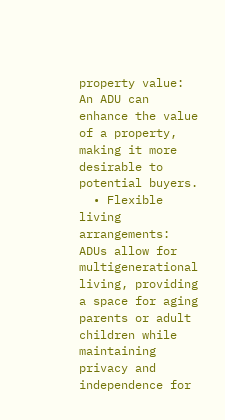property value: An ADU can enhance the value of a property, making it more desirable to potential buyers.
  • Flexible living arrangements: ADUs allow for multigenerational living, providing a space for aging parents or adult children while maintaining privacy and independence for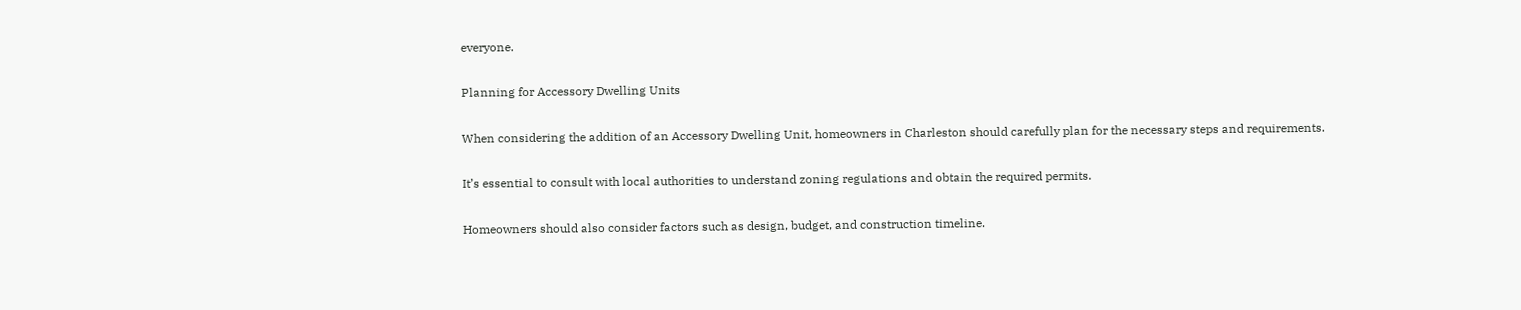everyone.

Planning for Accessory Dwelling Units

When considering the addition of an Accessory Dwelling Unit, homeowners in Charleston should carefully plan for the necessary steps and requirements.

It’s essential to consult with local authorities to understand zoning regulations and obtain the required permits.

Homeowners should also consider factors such as design, budget, and construction timeline.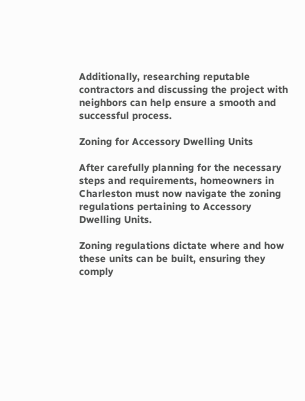Additionally, researching reputable contractors and discussing the project with neighbors can help ensure a smooth and successful process.

Zoning for Accessory Dwelling Units

After carefully planning for the necessary steps and requirements, homeowners in Charleston must now navigate the zoning regulations pertaining to Accessory Dwelling Units.

Zoning regulations dictate where and how these units can be built, ensuring they comply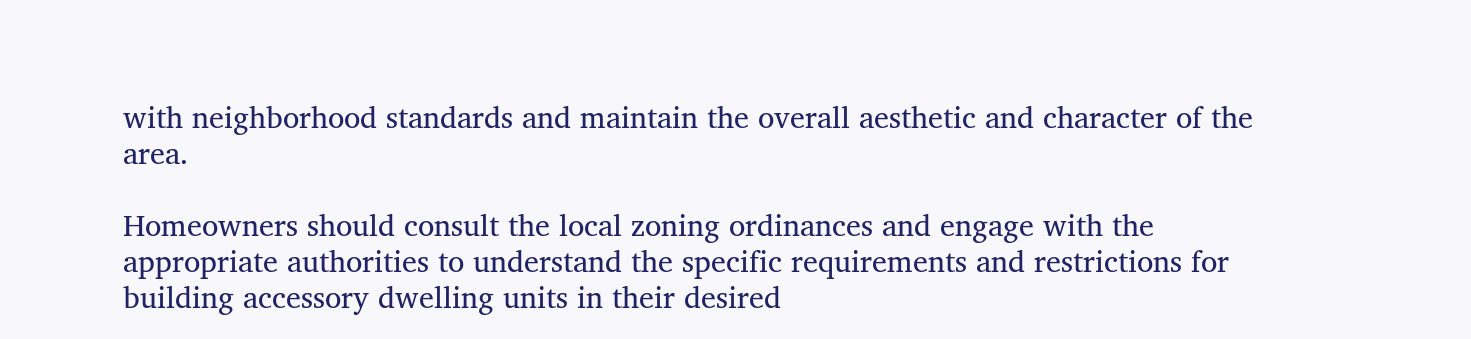with neighborhood standards and maintain the overall aesthetic and character of the area.

Homeowners should consult the local zoning ordinances and engage with the appropriate authorities to understand the specific requirements and restrictions for building accessory dwelling units in their desired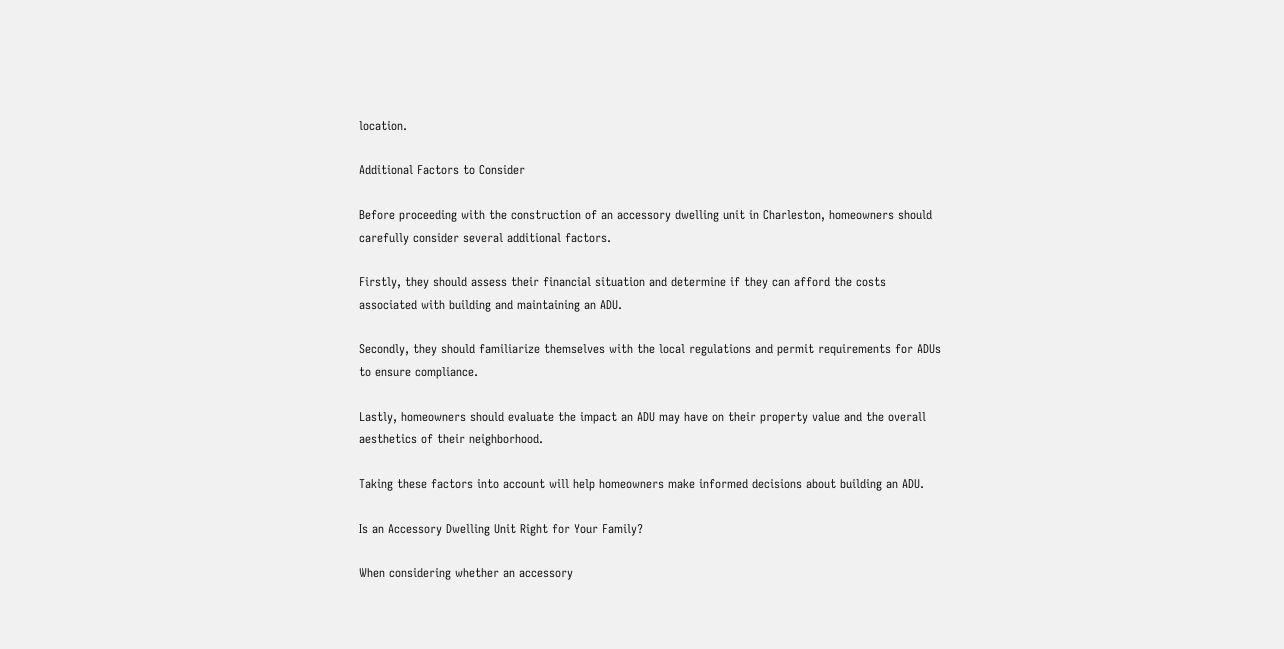location.

Additional Factors to Consider

Before proceeding with the construction of an accessory dwelling unit in Charleston, homeowners should carefully consider several additional factors.

Firstly, they should assess their financial situation and determine if they can afford the costs associated with building and maintaining an ADU.

Secondly, they should familiarize themselves with the local regulations and permit requirements for ADUs to ensure compliance.

Lastly, homeowners should evaluate the impact an ADU may have on their property value and the overall aesthetics of their neighborhood.

Taking these factors into account will help homeowners make informed decisions about building an ADU.

Is an Accessory Dwelling Unit Right for Your Family?

When considering whether an accessory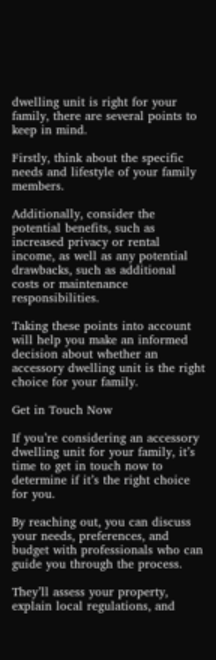dwelling unit is right for your family, there are several points to keep in mind.

Firstly, think about the specific needs and lifestyle of your family members.

Additionally, consider the potential benefits, such as increased privacy or rental income, as well as any potential drawbacks, such as additional costs or maintenance responsibilities.

Taking these points into account will help you make an informed decision about whether an accessory dwelling unit is the right choice for your family.

Get in Touch Now

If you’re considering an accessory dwelling unit for your family, it’s time to get in touch now to determine if it’s the right choice for you.

By reaching out, you can discuss your needs, preferences, and budget with professionals who can guide you through the process.

They’ll assess your property, explain local regulations, and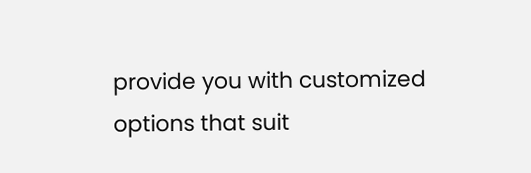provide you with customized options that suit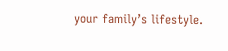your family’s lifestyle.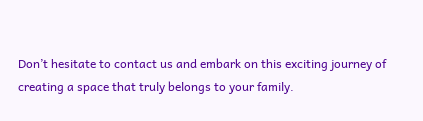Don’t hesitate to contact us and embark on this exciting journey of creating a space that truly belongs to your family.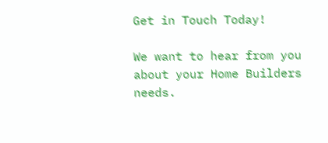Get in Touch Today!

We want to hear from you about your Home Builders needs.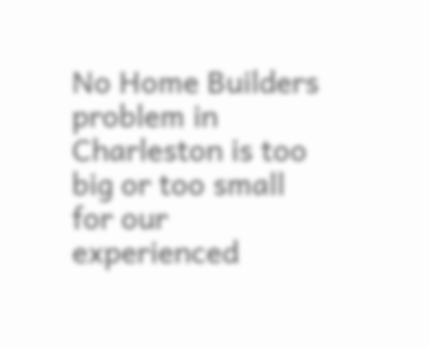No Home Builders problem in Charleston is too big or too small for our experienced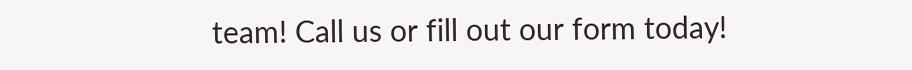team! Call us or fill out our form today!